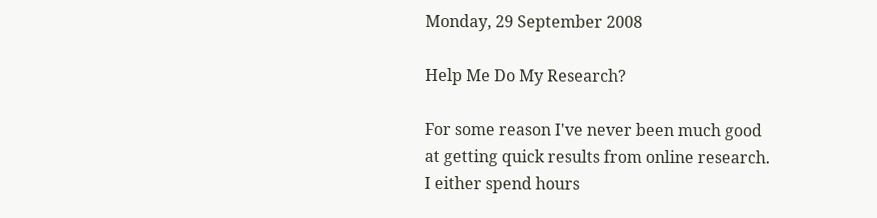Monday, 29 September 2008

Help Me Do My Research?

For some reason I've never been much good at getting quick results from online research. I either spend hours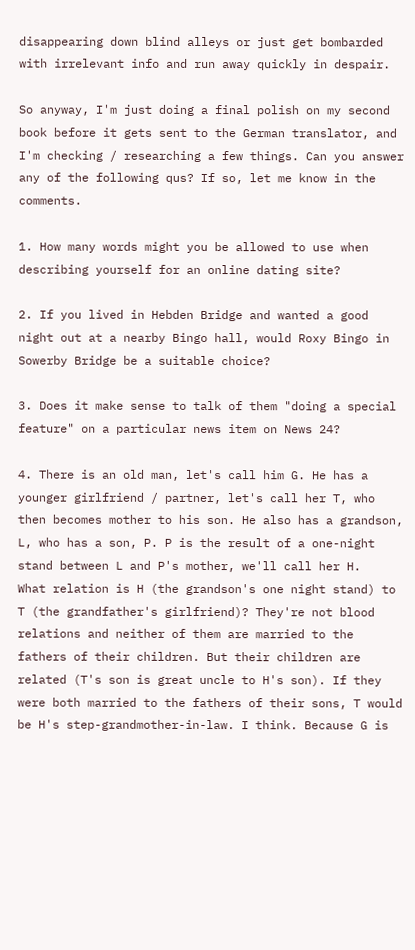disappearing down blind alleys or just get bombarded with irrelevant info and run away quickly in despair.

So anyway, I'm just doing a final polish on my second book before it gets sent to the German translator, and I'm checking / researching a few things. Can you answer any of the following qus? If so, let me know in the comments.

1. How many words might you be allowed to use when describing yourself for an online dating site?

2. If you lived in Hebden Bridge and wanted a good night out at a nearby Bingo hall, would Roxy Bingo in Sowerby Bridge be a suitable choice?

3. Does it make sense to talk of them "doing a special feature" on a particular news item on News 24?

4. There is an old man, let's call him G. He has a younger girlfriend / partner, let's call her T, who then becomes mother to his son. He also has a grandson, L, who has a son, P. P is the result of a one-night stand between L and P's mother, we'll call her H.
What relation is H (the grandson's one night stand) to T (the grandfather's girlfriend)? They're not blood relations and neither of them are married to the fathers of their children. But their children are related (T's son is great uncle to H's son). If they were both married to the fathers of their sons, T would be H's step-grandmother-in-law. I think. Because G is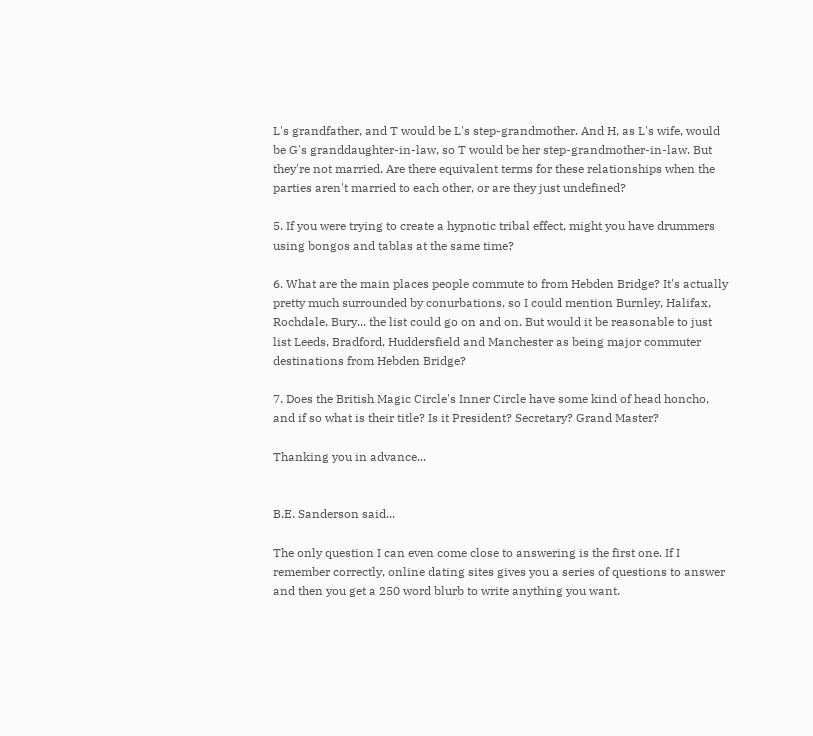L's grandfather, and T would be L's step-grandmother. And H, as L's wife, would be G's granddaughter-in-law, so T would be her step-grandmother-in-law. But they're not married. Are there equivalent terms for these relationships when the parties aren't married to each other, or are they just undefined?

5. If you were trying to create a hypnotic tribal effect, might you have drummers using bongos and tablas at the same time?

6. What are the main places people commute to from Hebden Bridge? It's actually pretty much surrounded by conurbations, so I could mention Burnley, Halifax, Rochdale, Bury... the list could go on and on. But would it be reasonable to just list Leeds, Bradford, Huddersfield and Manchester as being major commuter destinations from Hebden Bridge?

7. Does the British Magic Circle's Inner Circle have some kind of head honcho, and if so what is their title? Is it President? Secretary? Grand Master?

Thanking you in advance...


B.E. Sanderson said...

The only question I can even come close to answering is the first one. If I remember correctly, online dating sites gives you a series of questions to answer and then you get a 250 word blurb to write anything you want.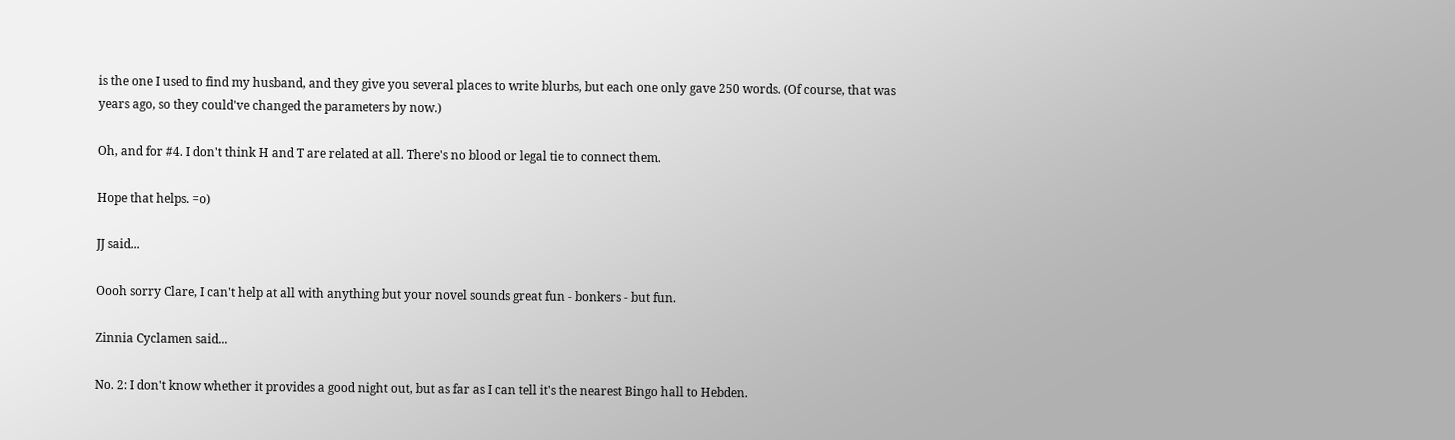is the one I used to find my husband, and they give you several places to write blurbs, but each one only gave 250 words. (Of course, that was years ago, so they could've changed the parameters by now.)

Oh, and for #4. I don't think H and T are related at all. There's no blood or legal tie to connect them.

Hope that helps. =o)

JJ said...

Oooh sorry Clare, I can't help at all with anything but your novel sounds great fun - bonkers - but fun.

Zinnia Cyclamen said...

No. 2: I don't know whether it provides a good night out, but as far as I can tell it's the nearest Bingo hall to Hebden.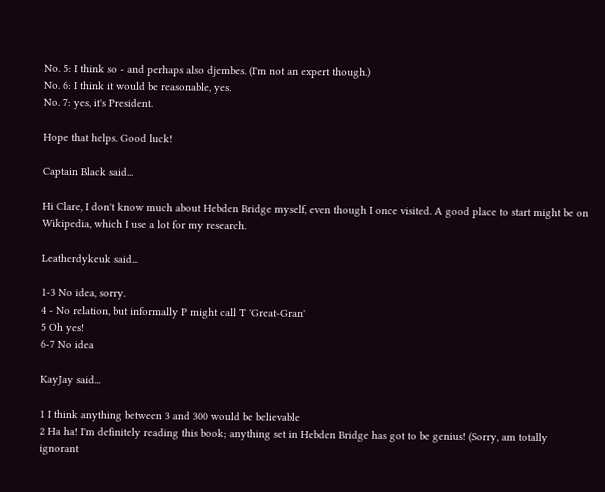No. 5: I think so - and perhaps also djembes. (I'm not an expert though.)
No. 6: I think it would be reasonable, yes.
No. 7: yes, it's President.

Hope that helps. Good luck!

Captain Black said...

Hi Clare, I don't know much about Hebden Bridge myself, even though I once visited. A good place to start might be on Wikipedia, which I use a lot for my research.

Leatherdykeuk said...

1-3 No idea, sorry.
4 - No relation, but informally P might call T 'Great-Gran'
5 Oh yes!
6-7 No idea

KayJay said...

1 I think anything between 3 and 300 would be believable
2 Ha ha! I'm definitely reading this book; anything set in Hebden Bridge has got to be genius! (Sorry, am totally ignorant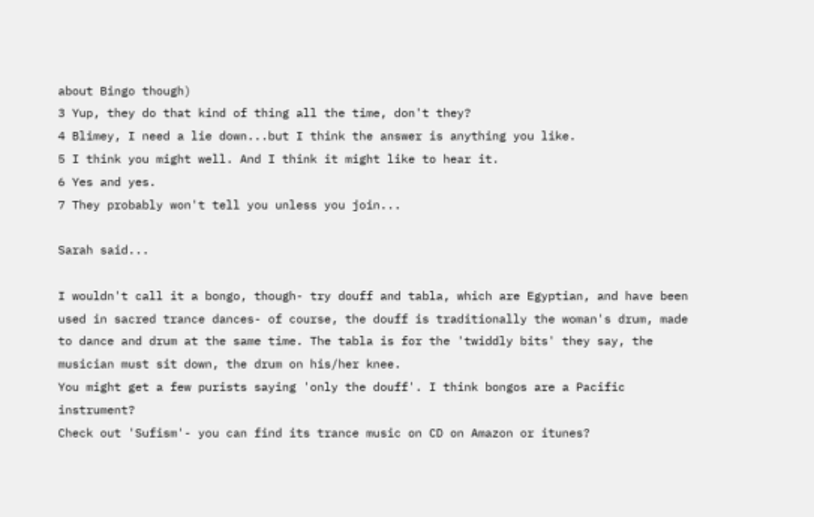about Bingo though)
3 Yup, they do that kind of thing all the time, don't they?
4 Blimey, I need a lie down...but I think the answer is anything you like.
5 I think you might well. And I think it might like to hear it.
6 Yes and yes.
7 They probably won't tell you unless you join...

Sarah said...

I wouldn't call it a bongo, though- try douff and tabla, which are Egyptian, and have been used in sacred trance dances- of course, the douff is traditionally the woman's drum, made to dance and drum at the same time. The tabla is for the 'twiddly bits' they say, the musician must sit down, the drum on his/her knee.
You might get a few purists saying 'only the douff'. I think bongos are a Pacific instrument?
Check out 'Sufism'- you can find its trance music on CD on Amazon or itunes?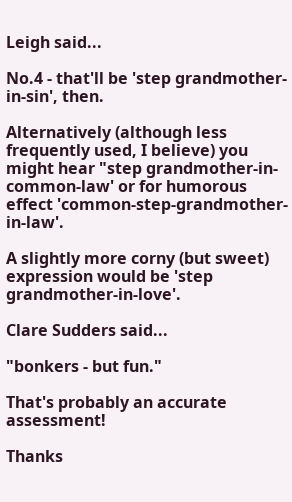Leigh said...

No.4 - that'll be 'step grandmother-in-sin', then.

Alternatively (although less frequently used, I believe) you might hear "step grandmother-in-common-law' or for humorous effect 'common-step-grandmother-in-law'.

A slightly more corny (but sweet) expression would be 'step grandmother-in-love'.

Clare Sudders said...

"bonkers - but fun."

That's probably an accurate assessment!

Thanks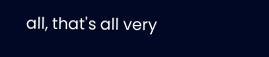all, that's all very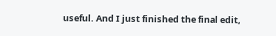useful. And I just finished the final edit,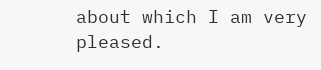about which I am very pleased.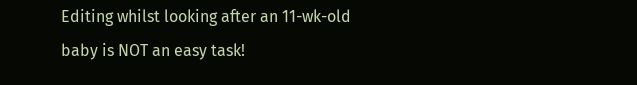Editing whilst looking after an 11-wk-old baby is NOT an easy task!